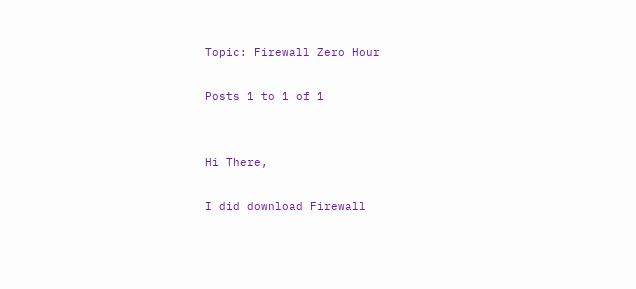Topic: Firewall Zero Hour

Posts 1 to 1 of 1


Hi There,

I did download Firewall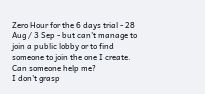Zero Hour for the 6 days trial - 28 Aug / 3 Sep - but can't manage to join a public lobby or to find someone to join the one I create.
Can someone help me?
I don't grasp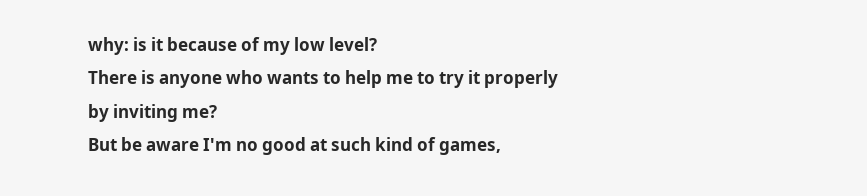why: is it because of my low level?
There is anyone who wants to help me to try it properly by inviting me?
But be aware I'm no good at such kind of games,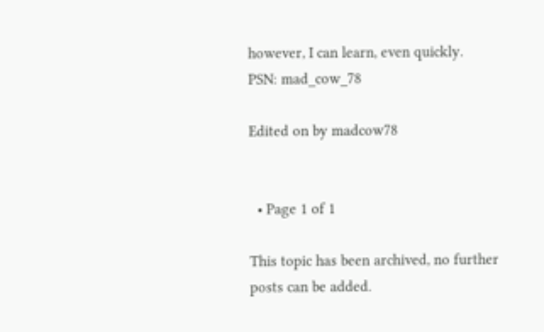however, I can learn, even quickly.
PSN: mad_cow_78

Edited on by madcow78


  • Page 1 of 1

This topic has been archived, no further posts can be added.